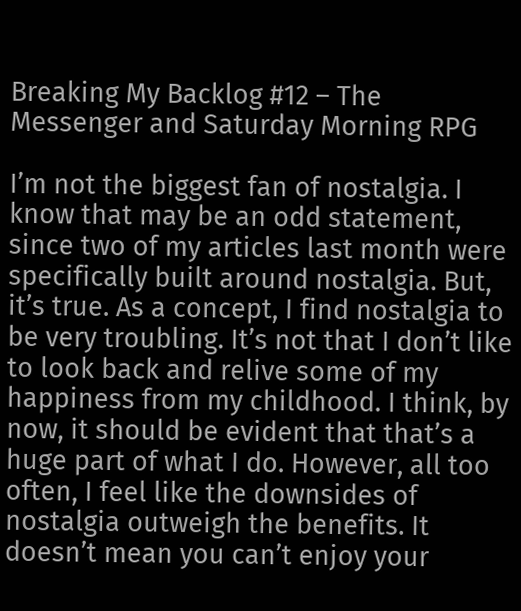Breaking My Backlog #12 – The Messenger and Saturday Morning RPG

I’m not the biggest fan of nostalgia. I know that may be an odd statement, since two of my articles last month were specifically built around nostalgia. But, it’s true. As a concept, I find nostalgia to be very troubling. It’s not that I don’t like to look back and relive some of my happiness from my childhood. I think, by now, it should be evident that that’s a huge part of what I do. However, all too often, I feel like the downsides of nostalgia outweigh the benefits. It doesn’t mean you can’t enjoy your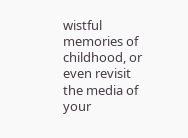wistful memories of childhood, or even revisit the media of your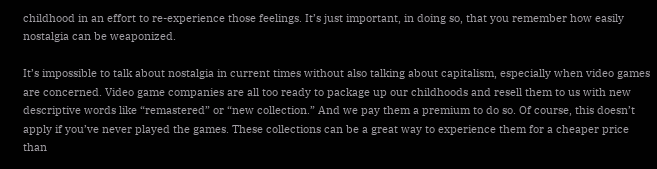childhood in an effort to re-experience those feelings. It’s just important, in doing so, that you remember how easily nostalgia can be weaponized.

It’s impossible to talk about nostalgia in current times without also talking about capitalism, especially when video games are concerned. Video game companies are all too ready to package up our childhoods and resell them to us with new descriptive words like “remastered” or “new collection.” And we pay them a premium to do so. Of course, this doesn’t apply if you’ve never played the games. These collections can be a great way to experience them for a cheaper price than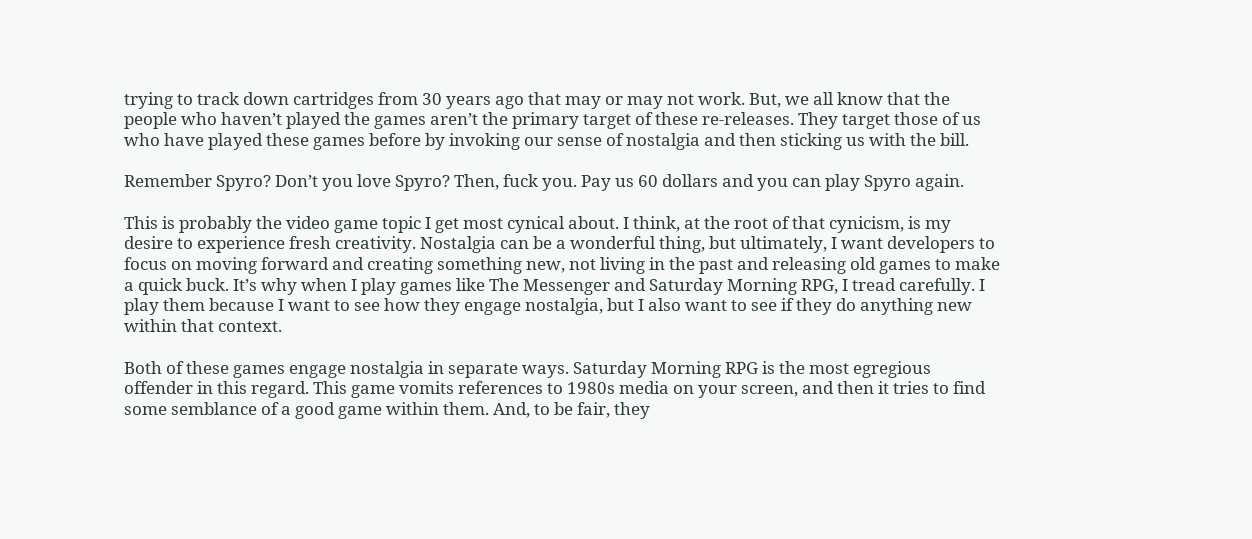trying to track down cartridges from 30 years ago that may or may not work. But, we all know that the people who haven’t played the games aren’t the primary target of these re-releases. They target those of us who have played these games before by invoking our sense of nostalgia and then sticking us with the bill.

Remember Spyro? Don’t you love Spyro? Then, fuck you. Pay us 60 dollars and you can play Spyro again.

This is probably the video game topic I get most cynical about. I think, at the root of that cynicism, is my desire to experience fresh creativity. Nostalgia can be a wonderful thing, but ultimately, I want developers to focus on moving forward and creating something new, not living in the past and releasing old games to make a quick buck. It’s why when I play games like The Messenger and Saturday Morning RPG, I tread carefully. I play them because I want to see how they engage nostalgia, but I also want to see if they do anything new within that context.

Both of these games engage nostalgia in separate ways. Saturday Morning RPG is the most egregious offender in this regard. This game vomits references to 1980s media on your screen, and then it tries to find some semblance of a good game within them. And, to be fair, they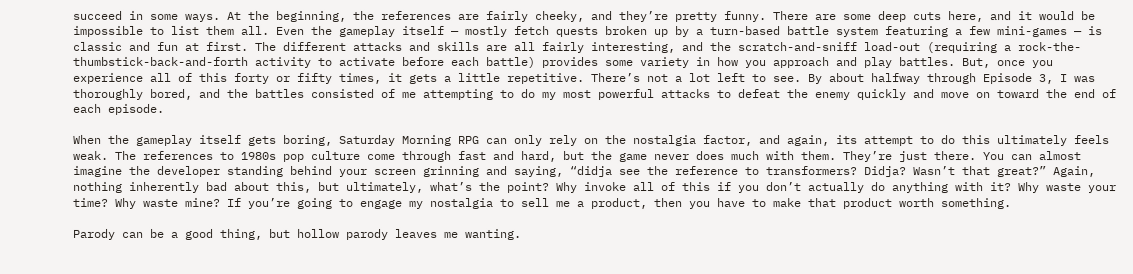succeed in some ways. At the beginning, the references are fairly cheeky, and they’re pretty funny. There are some deep cuts here, and it would be impossible to list them all. Even the gameplay itself — mostly fetch quests broken up by a turn-based battle system featuring a few mini-games — is classic and fun at first. The different attacks and skills are all fairly interesting, and the scratch-and-sniff load-out (requiring a rock-the-thumbstick-back-and-forth activity to activate before each battle) provides some variety in how you approach and play battles. But, once you experience all of this forty or fifty times, it gets a little repetitive. There’s not a lot left to see. By about halfway through Episode 3, I was thoroughly bored, and the battles consisted of me attempting to do my most powerful attacks to defeat the enemy quickly and move on toward the end of each episode.

When the gameplay itself gets boring, Saturday Morning RPG can only rely on the nostalgia factor, and again, its attempt to do this ultimately feels weak. The references to 1980s pop culture come through fast and hard, but the game never does much with them. They’re just there. You can almost imagine the developer standing behind your screen grinning and saying, “didja see the reference to transformers? Didja? Wasn’t that great?” Again, nothing inherently bad about this, but ultimately, what’s the point? Why invoke all of this if you don’t actually do anything with it? Why waste your time? Why waste mine? If you’re going to engage my nostalgia to sell me a product, then you have to make that product worth something.

Parody can be a good thing, but hollow parody leaves me wanting.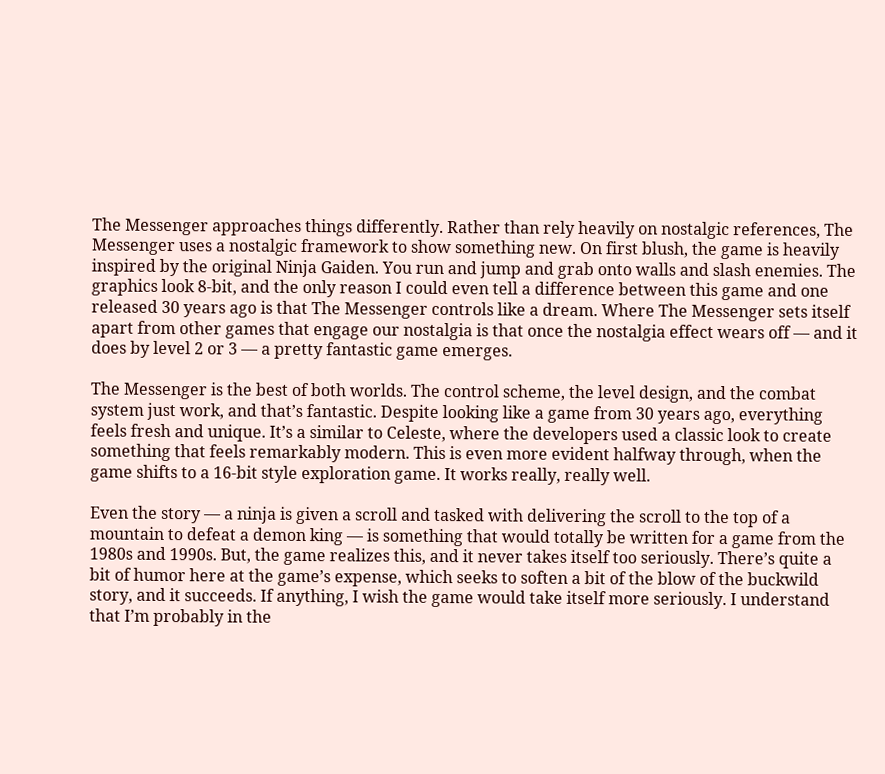The Messenger approaches things differently. Rather than rely heavily on nostalgic references, The Messenger uses a nostalgic framework to show something new. On first blush, the game is heavily inspired by the original Ninja Gaiden. You run and jump and grab onto walls and slash enemies. The graphics look 8-bit, and the only reason I could even tell a difference between this game and one released 30 years ago is that The Messenger controls like a dream. Where The Messenger sets itself apart from other games that engage our nostalgia is that once the nostalgia effect wears off — and it does by level 2 or 3 — a pretty fantastic game emerges.

The Messenger is the best of both worlds. The control scheme, the level design, and the combat system just work, and that’s fantastic. Despite looking like a game from 30 years ago, everything feels fresh and unique. It’s a similar to Celeste, where the developers used a classic look to create something that feels remarkably modern. This is even more evident halfway through, when the game shifts to a 16-bit style exploration game. It works really, really well.

Even the story — a ninja is given a scroll and tasked with delivering the scroll to the top of a mountain to defeat a demon king — is something that would totally be written for a game from the 1980s and 1990s. But, the game realizes this, and it never takes itself too seriously. There’s quite a bit of humor here at the game’s expense, which seeks to soften a bit of the blow of the buckwild story, and it succeeds. If anything, I wish the game would take itself more seriously. I understand that I’m probably in the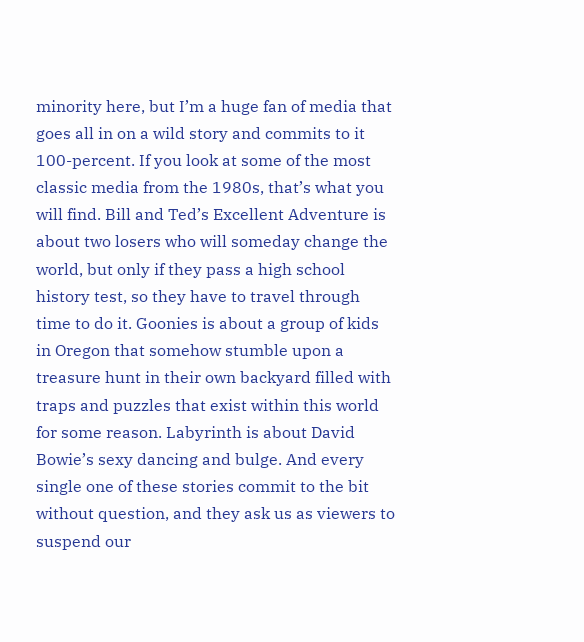minority here, but I’m a huge fan of media that goes all in on a wild story and commits to it 100-percent. If you look at some of the most classic media from the 1980s, that’s what you will find. Bill and Ted’s Excellent Adventure is about two losers who will someday change the world, but only if they pass a high school history test, so they have to travel through time to do it. Goonies is about a group of kids in Oregon that somehow stumble upon a treasure hunt in their own backyard filled with traps and puzzles that exist within this world for some reason. Labyrinth is about David Bowie’s sexy dancing and bulge. And every single one of these stories commit to the bit without question, and they ask us as viewers to suspend our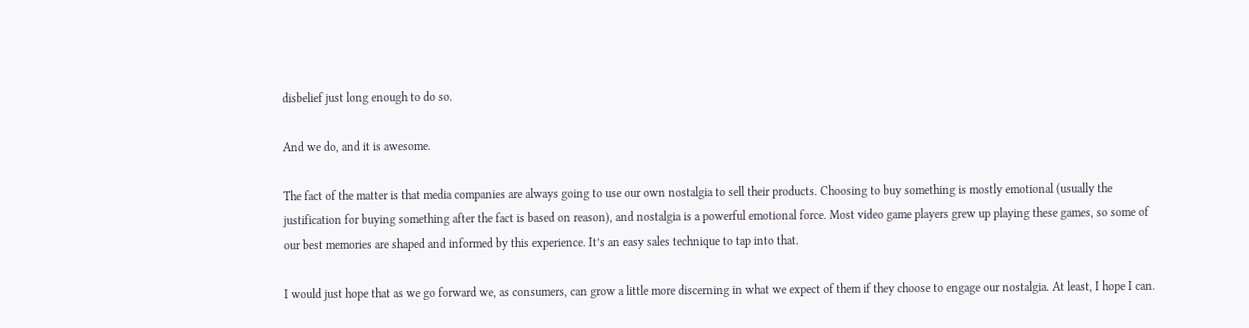disbelief just long enough to do so.

And we do, and it is awesome.

The fact of the matter is that media companies are always going to use our own nostalgia to sell their products. Choosing to buy something is mostly emotional (usually the justification for buying something after the fact is based on reason), and nostalgia is a powerful emotional force. Most video game players grew up playing these games, so some of our best memories are shaped and informed by this experience. It’s an easy sales technique to tap into that.

I would just hope that as we go forward we, as consumers, can grow a little more discerning in what we expect of them if they choose to engage our nostalgia. At least, I hope I can.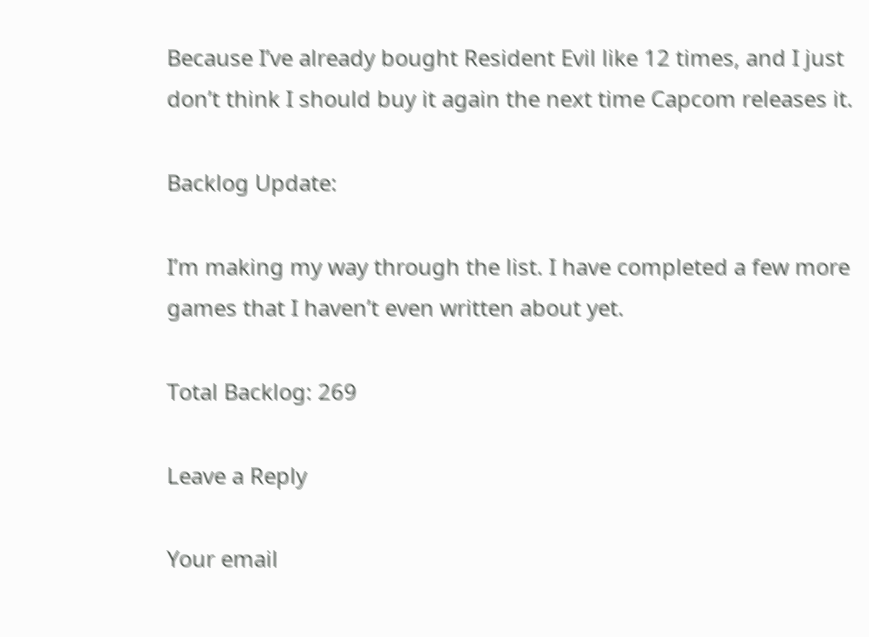Because I’ve already bought Resident Evil like 12 times, and I just don’t think I should buy it again the next time Capcom releases it.

Backlog Update:

I’m making my way through the list. I have completed a few more games that I haven’t even written about yet.

Total Backlog: 269

Leave a Reply

Your email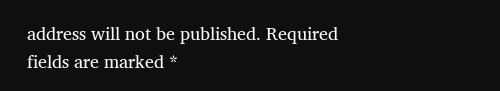address will not be published. Required fields are marked *